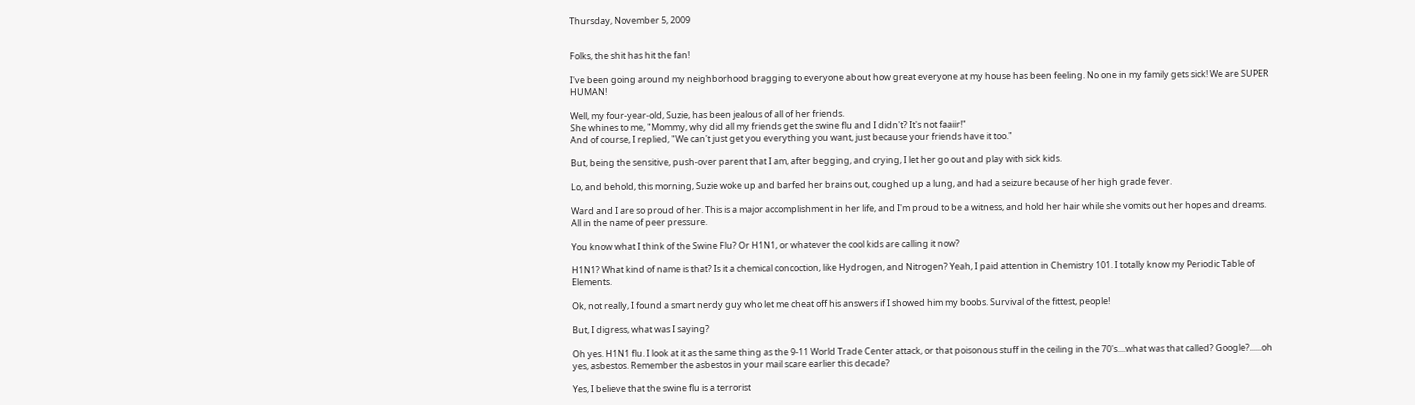Thursday, November 5, 2009


Folks, the shit has hit the fan!

I've been going around my neighborhood bragging to everyone about how great everyone at my house has been feeling. No one in my family gets sick! We are SUPER HUMAN!

Well, my four-year-old, Suzie, has been jealous of all of her friends.
She whines to me, "Mommy, why did all my friends get the swine flu and I didn't? It's not faaiir!"
And of course, I replied, "We can't just get you everything you want, just because your friends have it too."

But, being the sensitive, push-over parent that I am, after begging, and crying, I let her go out and play with sick kids.

Lo, and behold, this morning, Suzie woke up and barfed her brains out, coughed up a lung, and had a seizure because of her high grade fever.

Ward and I are so proud of her. This is a major accomplishment in her life, and I'm proud to be a witness, and hold her hair while she vomits out her hopes and dreams. All in the name of peer pressure.

You know what I think of the Swine Flu? Or H1N1, or whatever the cool kids are calling it now?

H1N1? What kind of name is that? Is it a chemical concoction, like Hydrogen, and Nitrogen? Yeah, I paid attention in Chemistry 101. I totally know my Periodic Table of Elements.

Ok, not really, I found a smart nerdy guy who let me cheat off his answers if I showed him my boobs. Survival of the fittest, people!

But, I digress, what was I saying?

Oh yes. H1N1 flu. I look at it as the same thing as the 9-11 World Trade Center attack, or that poisonous stuff in the ceiling in the 70's....what was that called? Google?......oh yes, asbestos. Remember the asbestos in your mail scare earlier this decade?

Yes, I believe that the swine flu is a terrorist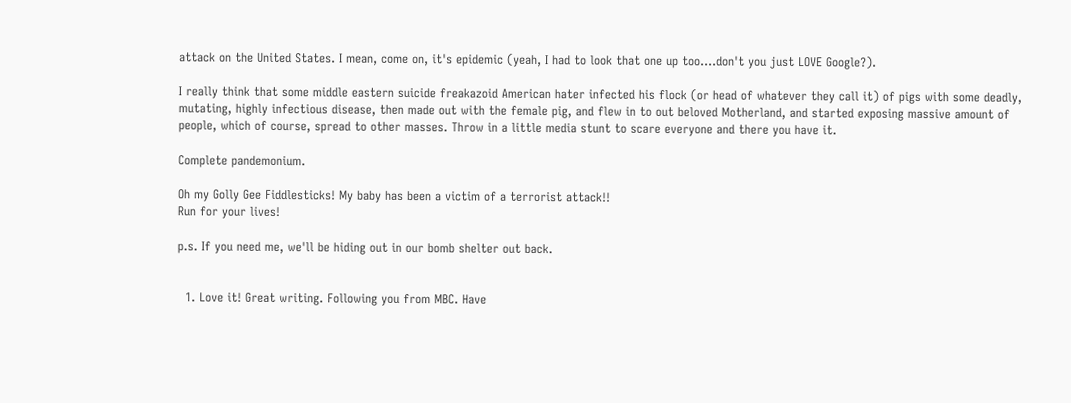attack on the United States. I mean, come on, it's epidemic (yeah, I had to look that one up too....don't you just LOVE Google?).

I really think that some middle eastern suicide freakazoid American hater infected his flock (or head of whatever they call it) of pigs with some deadly, mutating, highly infectious disease, then made out with the female pig, and flew in to out beloved Motherland, and started exposing massive amount of people, which of course, spread to other masses. Throw in a little media stunt to scare everyone and there you have it.

Complete pandemonium.

Oh my Golly Gee Fiddlesticks! My baby has been a victim of a terrorist attack!!
Run for your lives!

p.s. If you need me, we'll be hiding out in our bomb shelter out back.


  1. Love it! Great writing. Following you from MBC. Have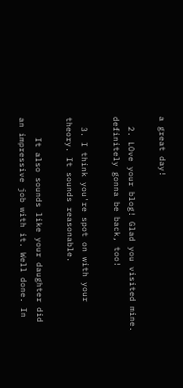a great day!

  2. LOve your blog! Glad you visited mine. definitely gonna be back, too!

  3. I think you're spot on with your theory. It sounds reasonable.

    It also sounds like your daughter did an impressive job with it. Well done. In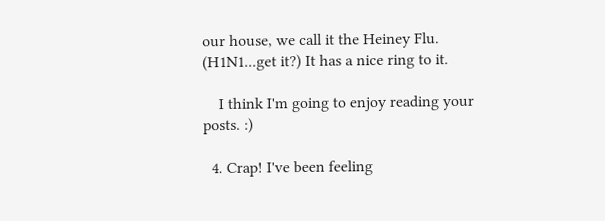our house, we call it the Heiney Flu. (H1N1...get it?) It has a nice ring to it.

    I think I'm going to enjoy reading your posts. :)

  4. Crap! I've been feeling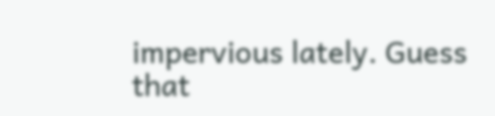impervious lately. Guess that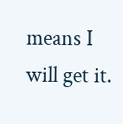means I will get it.